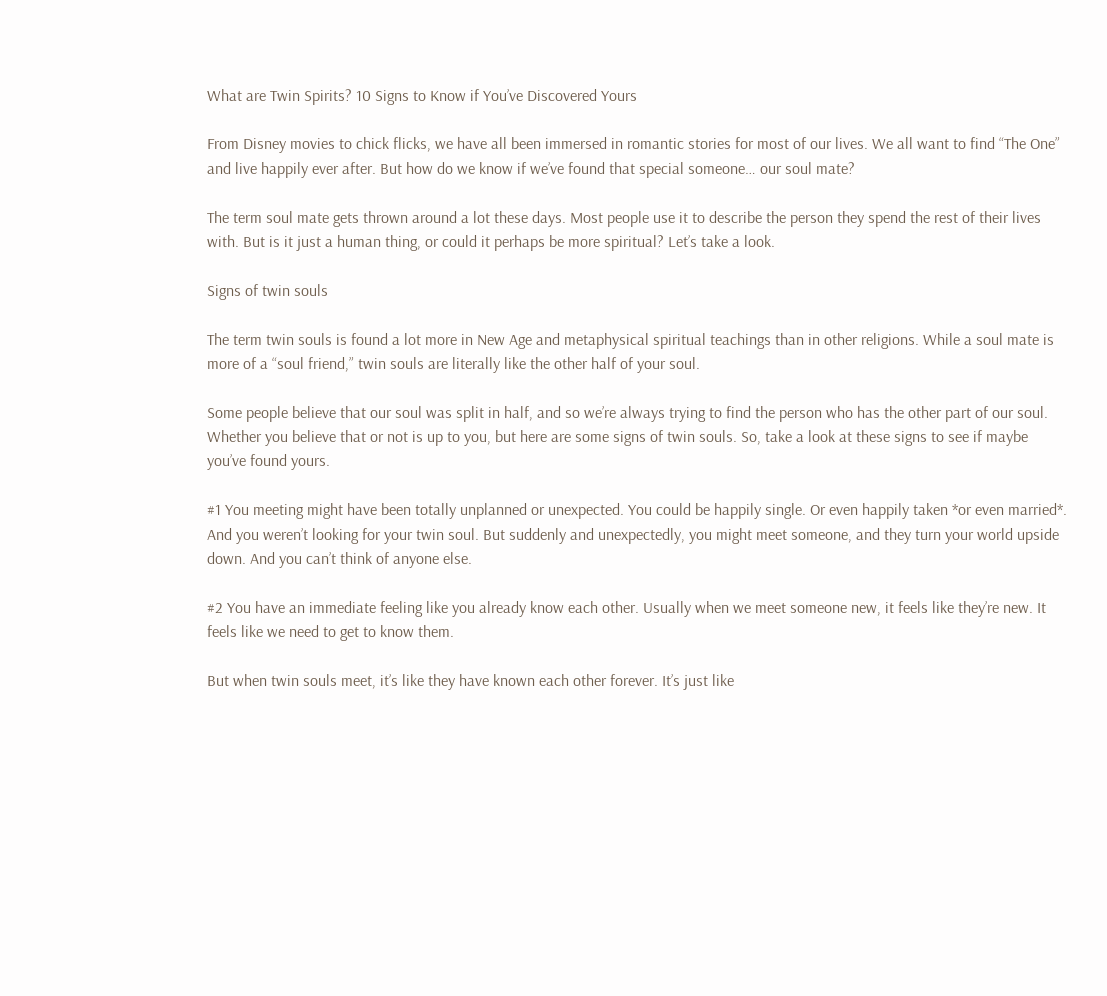What are Twin Spirits? 10 Signs to Know if You’ve Discovered Yours

From Disney movies to chick flicks, we have all been immersed in romantic stories for most of our lives. We all want to find “The One” and live happily ever after. But how do we know if we’ve found that special someone… our soul mate?

The term soul mate gets thrown around a lot these days. Most people use it to describe the person they spend the rest of their lives with. But is it just a human thing, or could it perhaps be more spiritual? Let’s take a look.

Signs of twin souls

The term twin souls is found a lot more in New Age and metaphysical spiritual teachings than in other religions. While a soul mate is more of a “soul friend,” twin souls are literally like the other half of your soul.

Some people believe that our soul was split in half, and so we’re always trying to find the person who has the other part of our soul. Whether you believe that or not is up to you, but here are some signs of twin souls. So, take a look at these signs to see if maybe you’ve found yours.

#1 You meeting might have been totally unplanned or unexpected. You could be happily single. Or even happily taken *or even married*. And you weren’t looking for your twin soul. But suddenly and unexpectedly, you might meet someone, and they turn your world upside down. And you can’t think of anyone else.

#2 You have an immediate feeling like you already know each other. Usually when we meet someone new, it feels like they’re new. It feels like we need to get to know them.

But when twin souls meet, it’s like they have known each other forever. It’s just like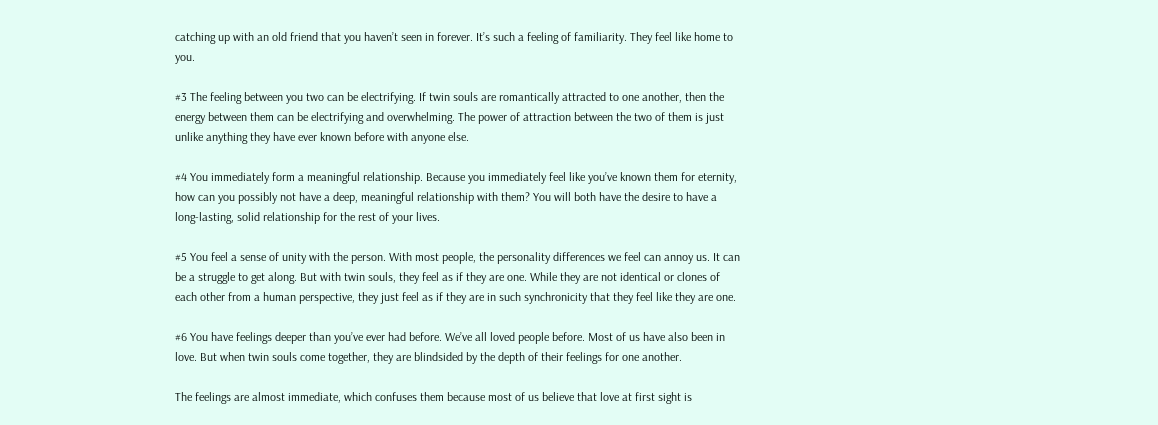catching up with an old friend that you haven’t seen in forever. It’s such a feeling of familiarity. They feel like home to you.

#3 The feeling between you two can be electrifying. If twin souls are romantically attracted to one another, then the energy between them can be electrifying and overwhelming. The power of attraction between the two of them is just unlike anything they have ever known before with anyone else.

#4 You immediately form a meaningful relationship. Because you immediately feel like you’ve known them for eternity, how can you possibly not have a deep, meaningful relationship with them? You will both have the desire to have a long-lasting, solid relationship for the rest of your lives.

#5 You feel a sense of unity with the person. With most people, the personality differences we feel can annoy us. It can be a struggle to get along. But with twin souls, they feel as if they are one. While they are not identical or clones of each other from a human perspective, they just feel as if they are in such synchronicity that they feel like they are one.

#6 You have feelings deeper than you’ve ever had before. We’ve all loved people before. Most of us have also been in love. But when twin souls come together, they are blindsided by the depth of their feelings for one another.

The feelings are almost immediate, which confuses them because most of us believe that love at first sight is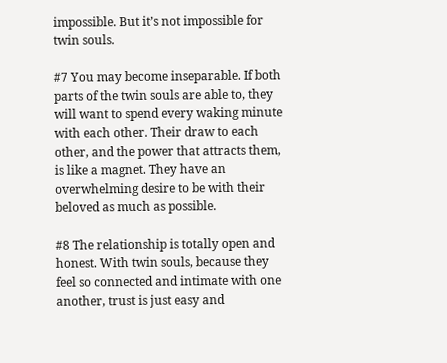impossible. But it’s not impossible for twin souls.

#7 You may become inseparable. If both parts of the twin souls are able to, they will want to spend every waking minute with each other. Their draw to each other, and the power that attracts them, is like a magnet. They have an overwhelming desire to be with their beloved as much as possible.

#8 The relationship is totally open and honest. With twin souls, because they feel so connected and intimate with one another, trust is just easy and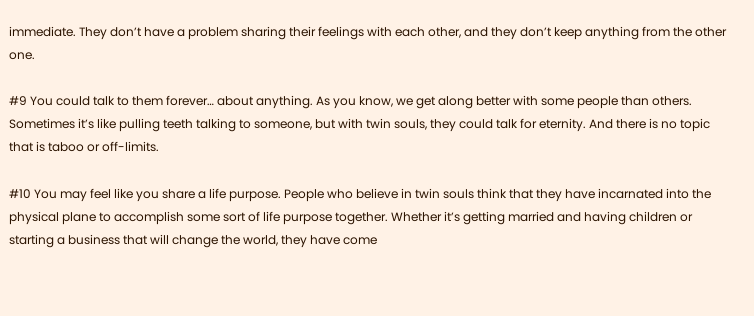immediate. They don’t have a problem sharing their feelings with each other, and they don’t keep anything from the other one.

#9 You could talk to them forever… about anything. As you know, we get along better with some people than others. Sometimes it’s like pulling teeth talking to someone, but with twin souls, they could talk for eternity. And there is no topic that is taboo or off-limits.

#10 You may feel like you share a life purpose. People who believe in twin souls think that they have incarnated into the physical plane to accomplish some sort of life purpose together. Whether it’s getting married and having children or starting a business that will change the world, they have come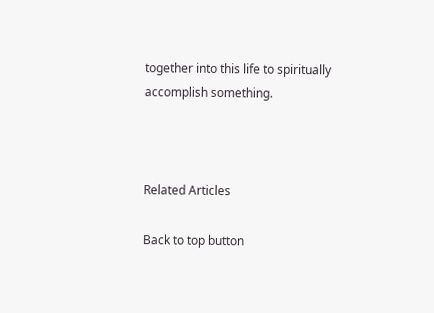together into this life to spiritually accomplish something.



Related Articles

Back to top button